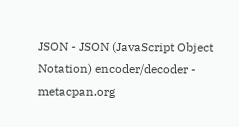JSON - JSON (JavaScript Object Notation) encoder/decoder - metacpan.org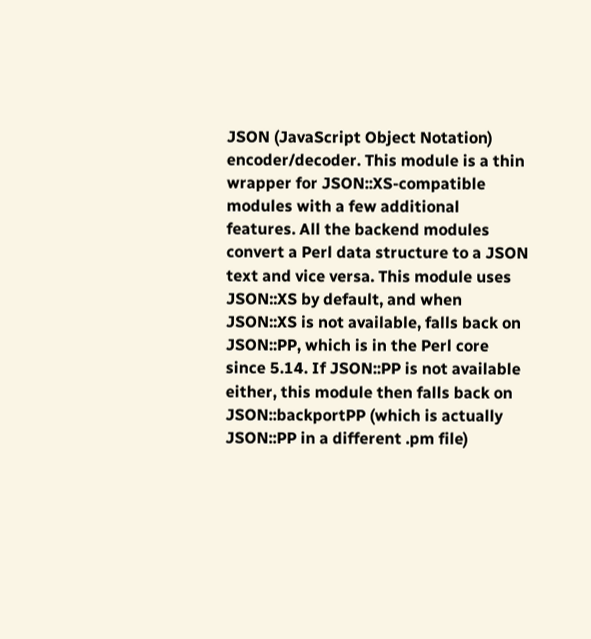JSON (JavaScript Object Notation) encoder/decoder. This module is a thin wrapper for JSON::XS-compatible modules with a few additional features. All the backend modules convert a Perl data structure to a JSON text and vice versa. This module uses JSON::XS by default, and when JSON::XS is not available, falls back on JSON::PP, which is in the Perl core since 5.14. If JSON::PP is not available either, this module then falls back on JSON::backportPP (which is actually JSON::PP in a different .pm file)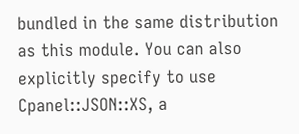bundled in the same distribution as this module. You can also explicitly specify to use Cpanel::JSON::XS, a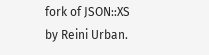fork of JSON::XS by Reini Urban.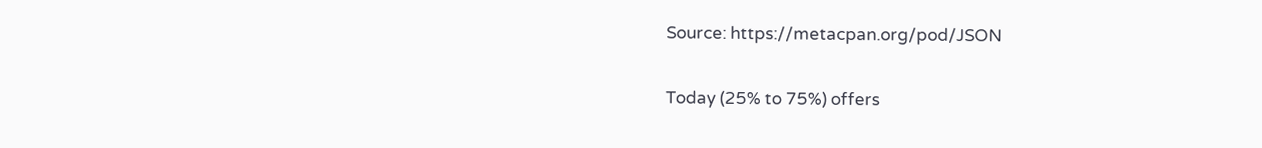Source: https://metacpan.org/pod/JSON

Today (25% to 75%) offers